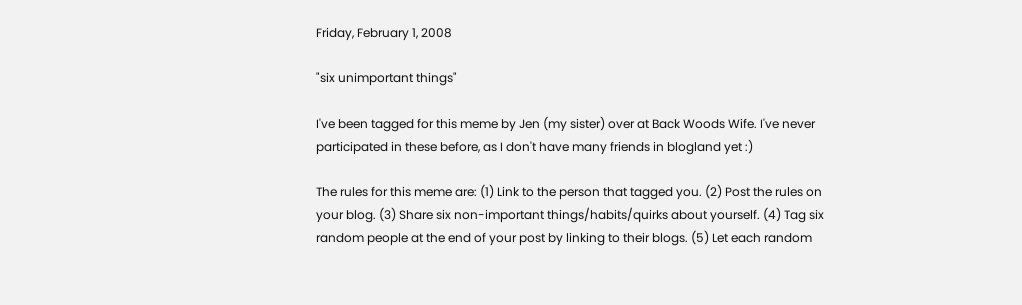Friday, February 1, 2008

"six unimportant things"

I've been tagged for this meme by Jen (my sister) over at Back Woods Wife. I've never participated in these before, as I don't have many friends in blogland yet :)

The rules for this meme are: (1) Link to the person that tagged you. (2) Post the rules on your blog. (3) Share six non-important things/habits/quirks about yourself. (4) Tag six random people at the end of your post by linking to their blogs. (5) Let each random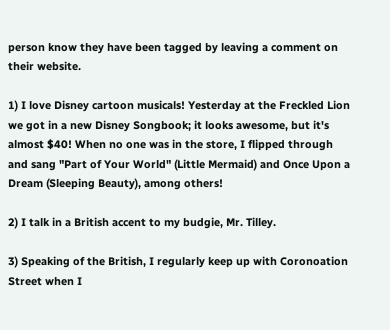person know they have been tagged by leaving a comment on their website.

1) I love Disney cartoon musicals! Yesterday at the Freckled Lion we got in a new Disney Songbook; it looks awesome, but it's almost $40! When no one was in the store, I flipped through and sang "Part of Your World" (Little Mermaid) and Once Upon a Dream (Sleeping Beauty), among others!

2) I talk in a British accent to my budgie, Mr. Tilley.

3) Speaking of the British, I regularly keep up with Coronoation Street when I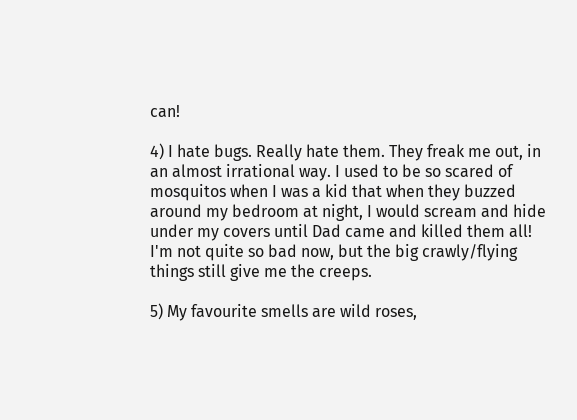can!

4) I hate bugs. Really hate them. They freak me out, in an almost irrational way. I used to be so scared of mosquitos when I was a kid that when they buzzed around my bedroom at night, I would scream and hide under my covers until Dad came and killed them all! I'm not quite so bad now, but the big crawly/flying things still give me the creeps.

5) My favourite smells are wild roses,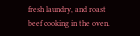fresh laundry, and roast beef cooking in the oven.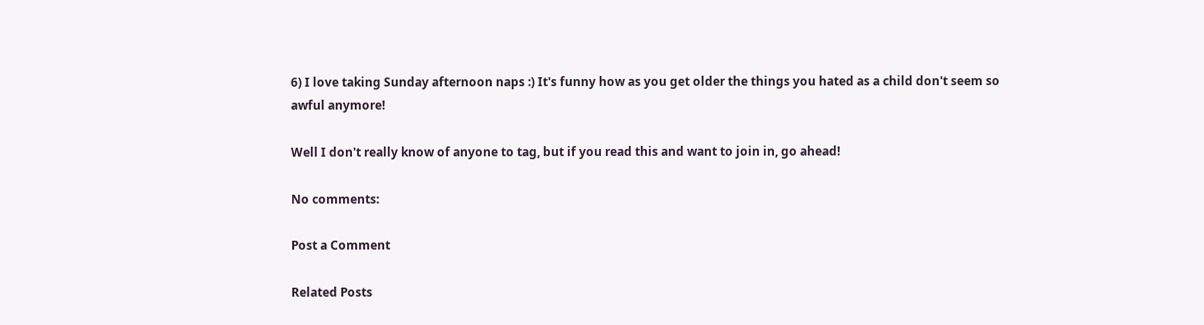6) I love taking Sunday afternoon naps :) It's funny how as you get older the things you hated as a child don't seem so awful anymore!

Well I don't really know of anyone to tag, but if you read this and want to join in, go ahead!

No comments:

Post a Comment

Related Posts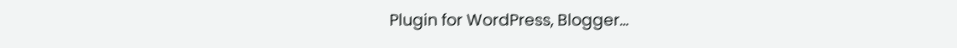Plugin for WordPress, Blogger...